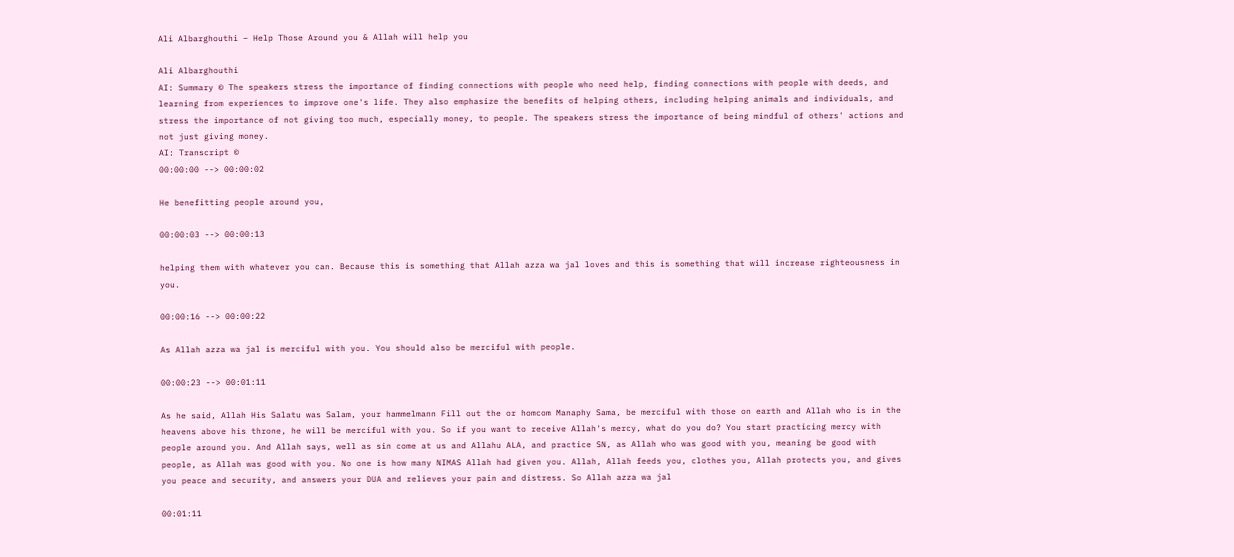Ali Albarghouthi – Help Those Around you & Allah will help you

Ali Albarghouthi
AI: Summary © The speakers stress the importance of finding connections with people who need help, finding connections with people with deeds, and learning from experiences to improve one's life. They also emphasize the benefits of helping others, including helping animals and individuals, and stress the importance of not giving too much, especially money, to people. The speakers stress the importance of being mindful of others' actions and not just giving money.
AI: Transcript ©
00:00:00 --> 00:00:02

He benefitting people around you,

00:00:03 --> 00:00:13

helping them with whatever you can. Because this is something that Allah azza wa jal loves and this is something that will increase righteousness in you.

00:00:16 --> 00:00:22

As Allah azza wa jal is merciful with you. You should also be merciful with people.

00:00:23 --> 00:01:11

As he said, Allah His Salatu was Salam, your hammelmann Fill out the or homcom Manaphy Sama, be merciful with those on earth and Allah who is in the heavens above his throne, he will be merciful with you. So if you want to receive Allah's mercy, what do you do? You start practicing mercy with people around you. And Allah says, well as sin come at us and Allahu ALA, and practice SN, as Allah who was good with you, meaning be good with people, as Allah was good with you. No one is how many NIMAS Allah had given you. Allah, Allah feeds you, clothes you, Allah protects you, and gives you peace and security, and answers your DUA and relieves your pain and distress. So Allah azza wa jal

00:01:11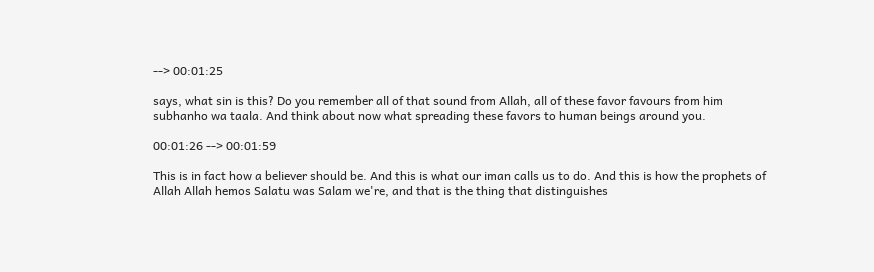--> 00:01:25

says, what sin is this? Do you remember all of that sound from Allah, all of these favor favours from him subhanho wa taala. And think about now what spreading these favors to human beings around you.

00:01:26 --> 00:01:59

This is in fact how a believer should be. And this is what our iman calls us to do. And this is how the prophets of Allah Allah hemos Salatu was Salam we're, and that is the thing that distinguishes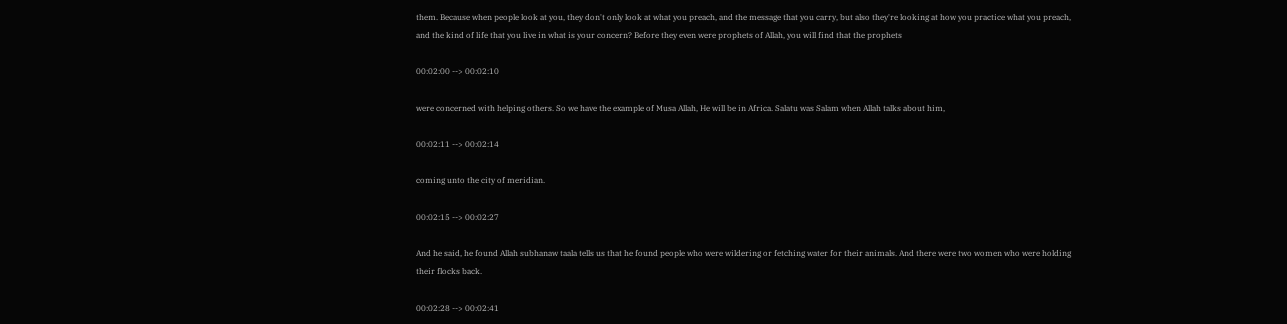them. Because when people look at you, they don't only look at what you preach, and the message that you carry, but also they're looking at how you practice what you preach, and the kind of life that you live in what is your concern? Before they even were prophets of Allah, you will find that the prophets

00:02:00 --> 00:02:10

were concerned with helping others. So we have the example of Musa Allah, He will be in Africa. Salatu was Salam when Allah talks about him,

00:02:11 --> 00:02:14

coming unto the city of meridian.

00:02:15 --> 00:02:27

And he said, he found Allah subhanaw taala tells us that he found people who were wildering or fetching water for their animals. And there were two women who were holding their flocks back.

00:02:28 --> 00:02:41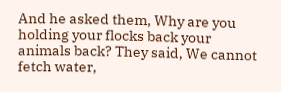And he asked them, Why are you holding your flocks back your animals back? They said, We cannot fetch water,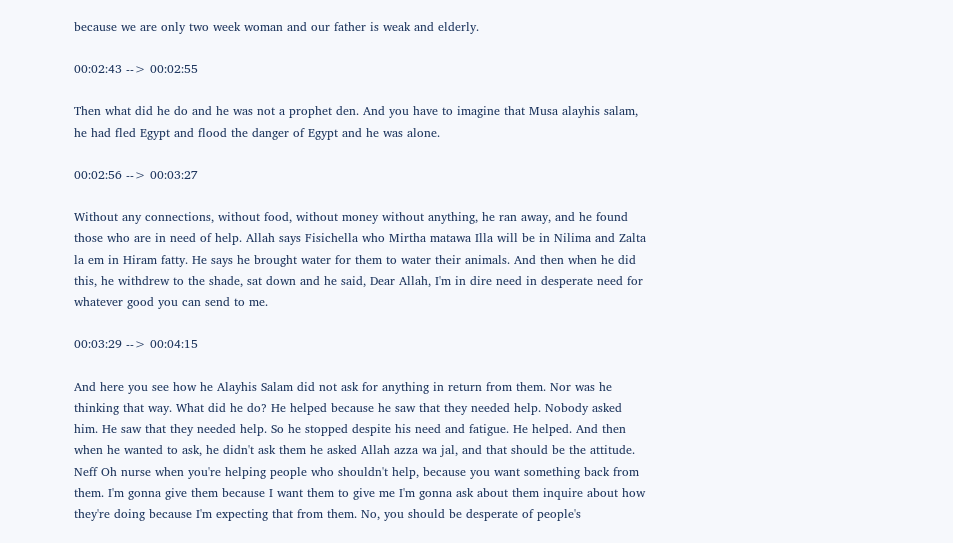because we are only two week woman and our father is weak and elderly.

00:02:43 --> 00:02:55

Then what did he do and he was not a prophet den. And you have to imagine that Musa alayhis salam, he had fled Egypt and flood the danger of Egypt and he was alone.

00:02:56 --> 00:03:27

Without any connections, without food, without money without anything, he ran away, and he found those who are in need of help. Allah says Fisichella who Mirtha matawa Illa will be in Nilima and Zalta la em in Hiram fatty. He says he brought water for them to water their animals. And then when he did this, he withdrew to the shade, sat down and he said, Dear Allah, I'm in dire need in desperate need for whatever good you can send to me.

00:03:29 --> 00:04:15

And here you see how he Alayhis Salam did not ask for anything in return from them. Nor was he thinking that way. What did he do? He helped because he saw that they needed help. Nobody asked him. He saw that they needed help. So he stopped despite his need and fatigue. He helped. And then when he wanted to ask, he didn't ask them he asked Allah azza wa jal, and that should be the attitude. Neff Oh nurse when you're helping people who shouldn't help, because you want something back from them. I'm gonna give them because I want them to give me I'm gonna ask about them inquire about how they're doing because I'm expecting that from them. No, you should be desperate of people's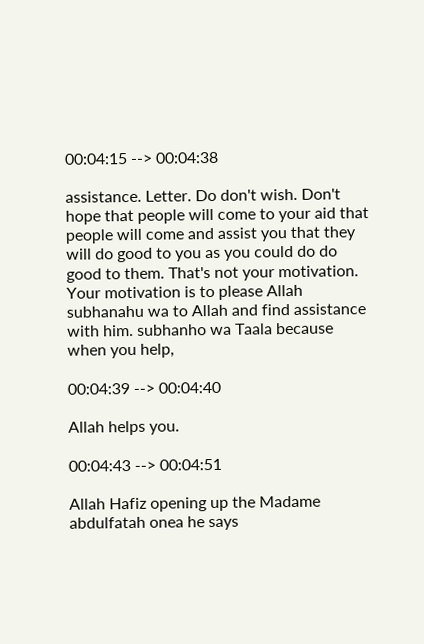00:04:15 --> 00:04:38

assistance. Letter. Do don't wish. Don't hope that people will come to your aid that people will come and assist you that they will do good to you as you could do do good to them. That's not your motivation. Your motivation is to please Allah subhanahu wa to Allah and find assistance with him. subhanho wa Taala because when you help,

00:04:39 --> 00:04:40

Allah helps you.

00:04:43 --> 00:04:51

Allah Hafiz opening up the Madame abdulfatah onea he says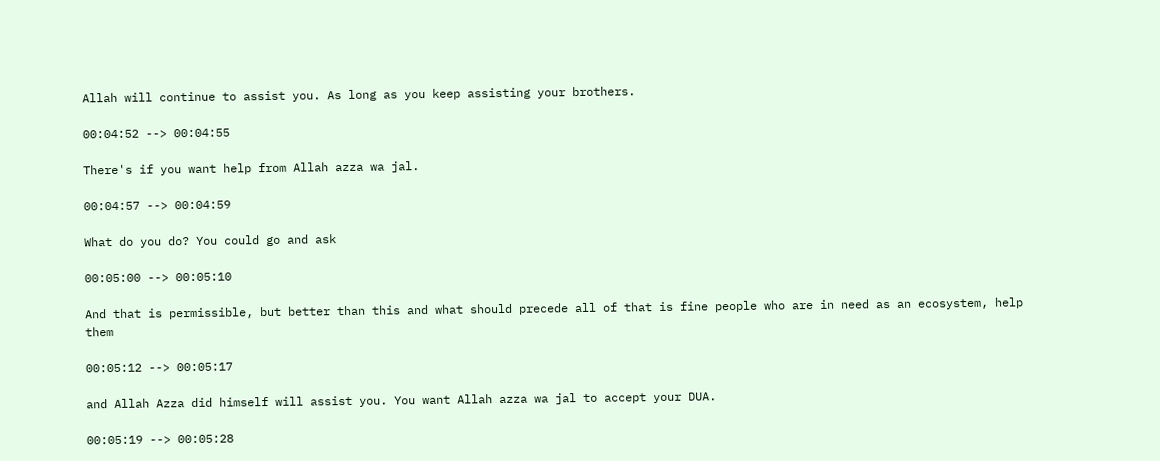Allah will continue to assist you. As long as you keep assisting your brothers.

00:04:52 --> 00:04:55

There's if you want help from Allah azza wa jal.

00:04:57 --> 00:04:59

What do you do? You could go and ask

00:05:00 --> 00:05:10

And that is permissible, but better than this and what should precede all of that is fine people who are in need as an ecosystem, help them

00:05:12 --> 00:05:17

and Allah Azza did himself will assist you. You want Allah azza wa jal to accept your DUA.

00:05:19 --> 00:05:28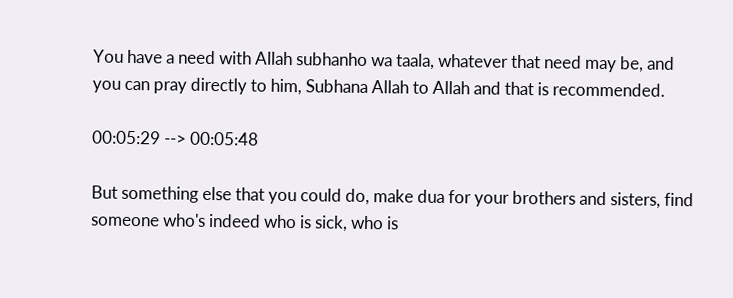You have a need with Allah subhanho wa taala, whatever that need may be, and you can pray directly to him, Subhana Allah to Allah and that is recommended.

00:05:29 --> 00:05:48

But something else that you could do, make dua for your brothers and sisters, find someone who's indeed who is sick, who is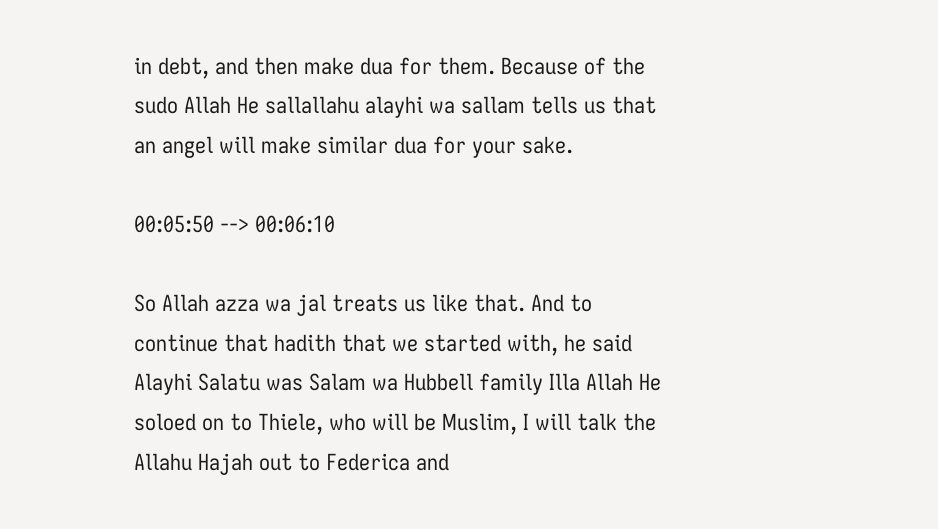in debt, and then make dua for them. Because of the sudo Allah He sallallahu alayhi wa sallam tells us that an angel will make similar dua for your sake.

00:05:50 --> 00:06:10

So Allah azza wa jal treats us like that. And to continue that hadith that we started with, he said Alayhi Salatu was Salam wa Hubbell family Illa Allah He soloed on to Thiele, who will be Muslim, I will talk the Allahu Hajah out to Federica and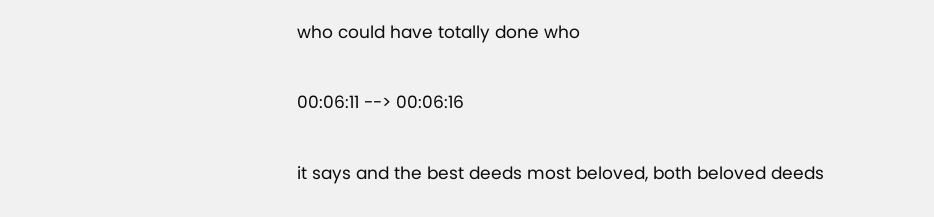who could have totally done who

00:06:11 --> 00:06:16

it says and the best deeds most beloved, both beloved deeds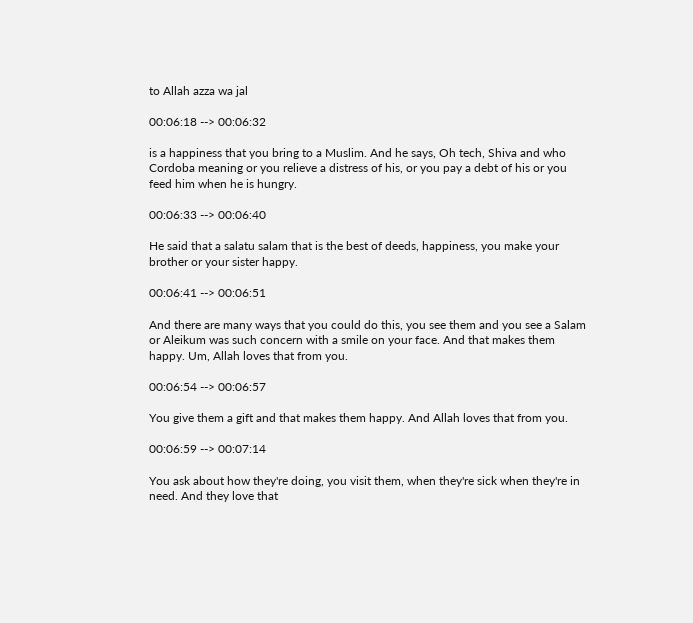to Allah azza wa jal

00:06:18 --> 00:06:32

is a happiness that you bring to a Muslim. And he says, Oh tech, Shiva and who Cordoba meaning or you relieve a distress of his, or you pay a debt of his or you feed him when he is hungry.

00:06:33 --> 00:06:40

He said that a salatu salam that is the best of deeds, happiness, you make your brother or your sister happy.

00:06:41 --> 00:06:51

And there are many ways that you could do this, you see them and you see a Salam or Aleikum was such concern with a smile on your face. And that makes them happy. Um, Allah loves that from you.

00:06:54 --> 00:06:57

You give them a gift and that makes them happy. And Allah loves that from you.

00:06:59 --> 00:07:14

You ask about how they're doing, you visit them, when they're sick when they're in need. And they love that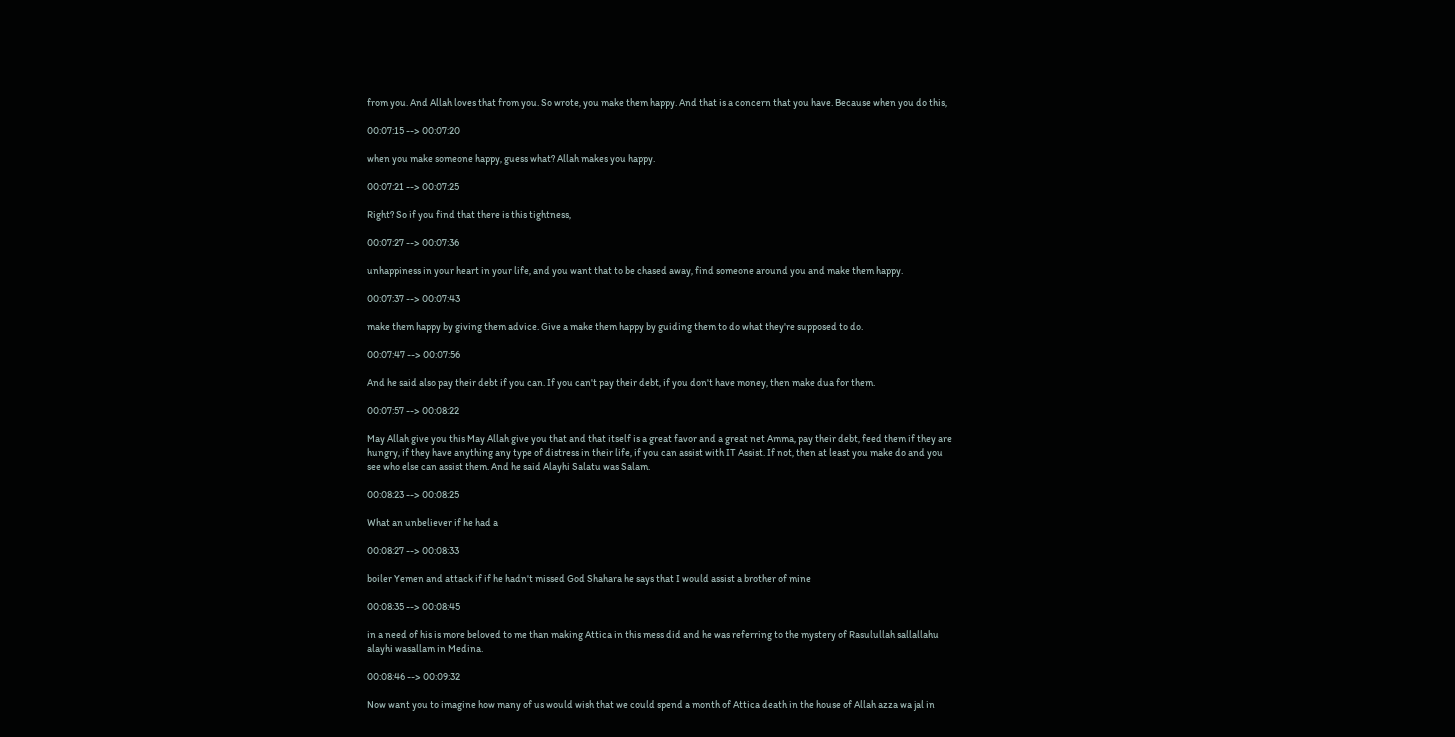from you. And Allah loves that from you. So wrote, you make them happy. And that is a concern that you have. Because when you do this,

00:07:15 --> 00:07:20

when you make someone happy, guess what? Allah makes you happy.

00:07:21 --> 00:07:25

Right? So if you find that there is this tightness,

00:07:27 --> 00:07:36

unhappiness in your heart in your life, and you want that to be chased away, find someone around you and make them happy.

00:07:37 --> 00:07:43

make them happy by giving them advice. Give a make them happy by guiding them to do what they're supposed to do.

00:07:47 --> 00:07:56

And he said also pay their debt if you can. If you can't pay their debt, if you don't have money, then make dua for them.

00:07:57 --> 00:08:22

May Allah give you this May Allah give you that and that itself is a great favor and a great net Amma, pay their debt, feed them if they are hungry, if they have anything any type of distress in their life, if you can assist with IT Assist. If not, then at least you make do and you see who else can assist them. And he said Alayhi Salatu was Salam.

00:08:23 --> 00:08:25

What an unbeliever if he had a

00:08:27 --> 00:08:33

boiler Yemen and attack if if he hadn't missed God Shahara he says that I would assist a brother of mine

00:08:35 --> 00:08:45

in a need of his is more beloved to me than making Attica in this mess did and he was referring to the mystery of Rasulullah sallallahu alayhi wasallam in Medina.

00:08:46 --> 00:09:32

Now want you to imagine how many of us would wish that we could spend a month of Attica death in the house of Allah azza wa jal in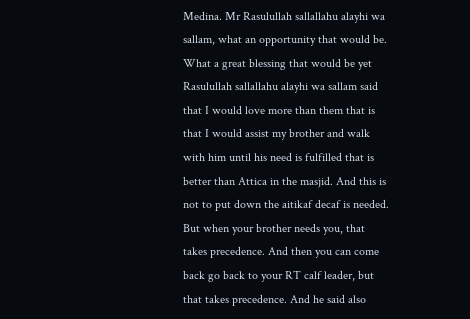Medina. Mr Rasulullah sallallahu alayhi wa sallam, what an opportunity that would be. What a great blessing that would be yet Rasulullah sallallahu alayhi wa sallam said that I would love more than them that is that I would assist my brother and walk with him until his need is fulfilled that is better than Attica in the masjid. And this is not to put down the aitikaf decaf is needed. But when your brother needs you, that takes precedence. And then you can come back go back to your RT calf leader, but that takes precedence. And he said also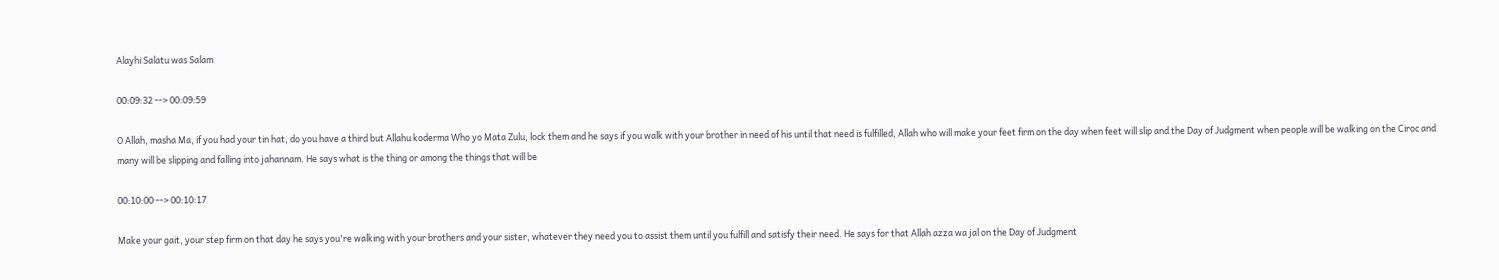Alayhi Salatu was Salam

00:09:32 --> 00:09:59

O Allah, masha Ma, if you had your tin hat, do you have a third but Allahu koderma Who yo Mata Zulu, lock them and he says if you walk with your brother in need of his until that need is fulfilled, Allah who will make your feet firm on the day when feet will slip and the Day of Judgment when people will be walking on the Ciroc and many will be slipping and falling into jahannam. He says what is the thing or among the things that will be

00:10:00 --> 00:10:17

Make your gait, your step firm on that day he says you're walking with your brothers and your sister, whatever they need you to assist them until you fulfill and satisfy their need. He says for that Allah azza wa jal on the Day of Judgment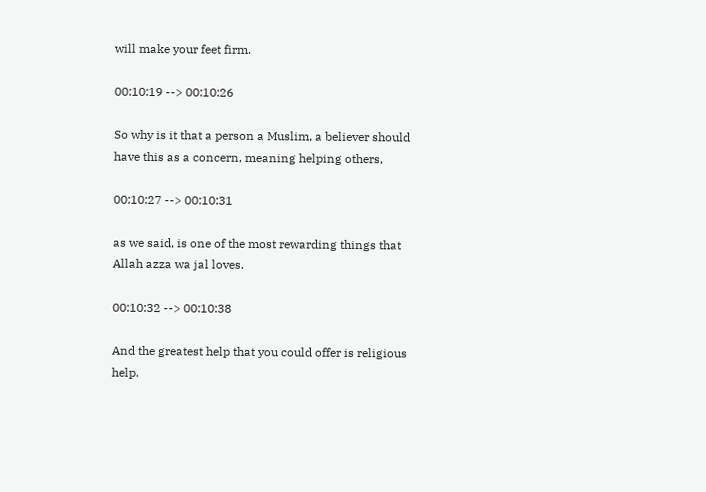will make your feet firm.

00:10:19 --> 00:10:26

So why is it that a person a Muslim, a believer should have this as a concern, meaning helping others,

00:10:27 --> 00:10:31

as we said, is one of the most rewarding things that Allah azza wa jal loves.

00:10:32 --> 00:10:38

And the greatest help that you could offer is religious help.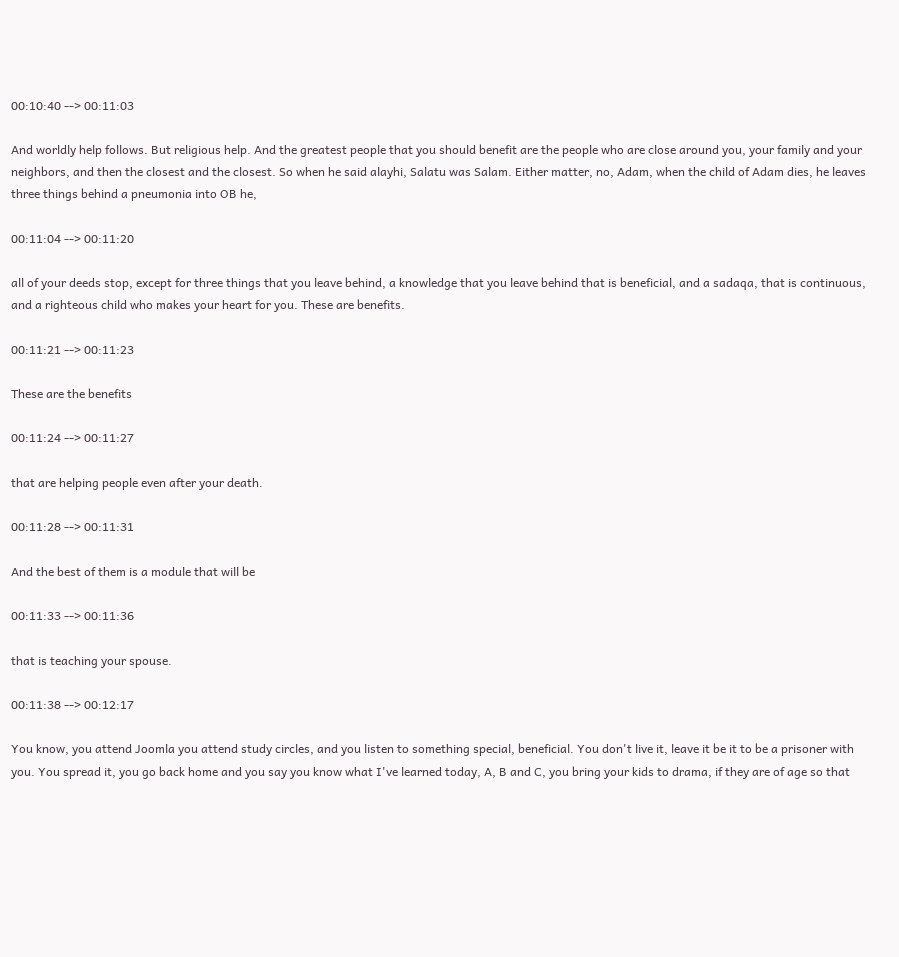00:10:40 --> 00:11:03

And worldly help follows. But religious help. And the greatest people that you should benefit are the people who are close around you, your family and your neighbors, and then the closest and the closest. So when he said alayhi, Salatu was Salam. Either matter, no, Adam, when the child of Adam dies, he leaves three things behind a pneumonia into OB he,

00:11:04 --> 00:11:20

all of your deeds stop, except for three things that you leave behind, a knowledge that you leave behind that is beneficial, and a sadaqa, that is continuous, and a righteous child who makes your heart for you. These are benefits.

00:11:21 --> 00:11:23

These are the benefits

00:11:24 --> 00:11:27

that are helping people even after your death.

00:11:28 --> 00:11:31

And the best of them is a module that will be

00:11:33 --> 00:11:36

that is teaching your spouse.

00:11:38 --> 00:12:17

You know, you attend Joomla you attend study circles, and you listen to something special, beneficial. You don't live it, leave it be it to be a prisoner with you. You spread it, you go back home and you say you know what I've learned today, A, B and C, you bring your kids to drama, if they are of age so that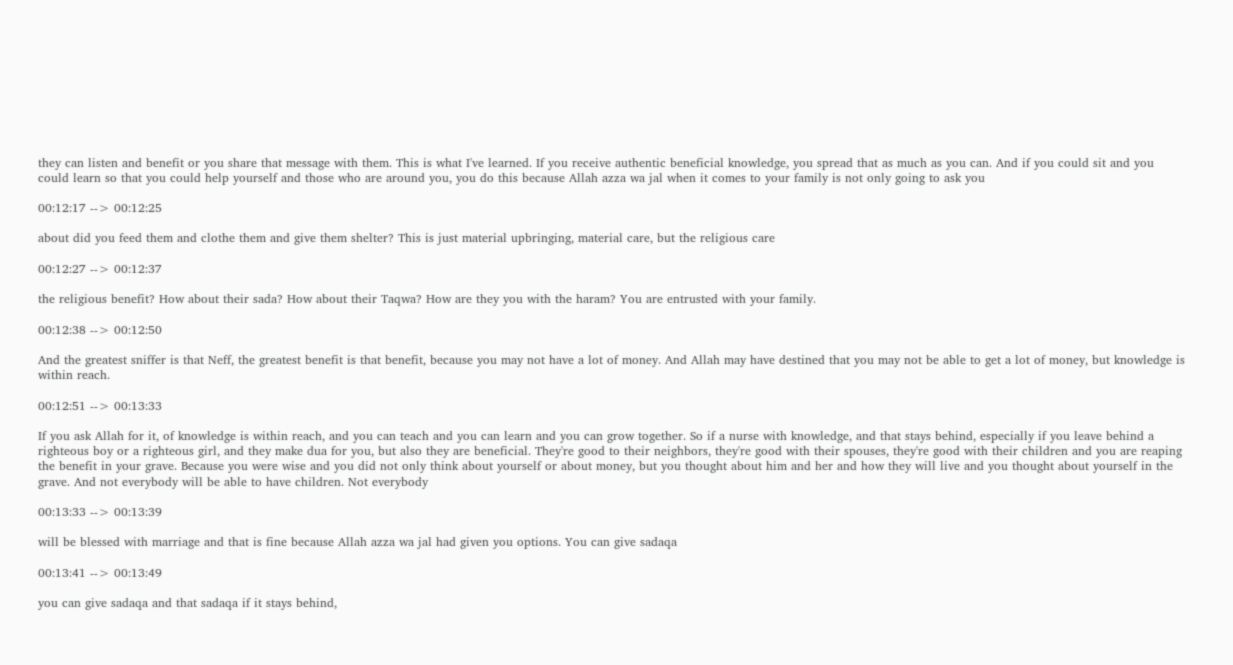they can listen and benefit or you share that message with them. This is what I've learned. If you receive authentic beneficial knowledge, you spread that as much as you can. And if you could sit and you could learn so that you could help yourself and those who are around you, you do this because Allah azza wa jal when it comes to your family is not only going to ask you

00:12:17 --> 00:12:25

about did you feed them and clothe them and give them shelter? This is just material upbringing, material care, but the religious care

00:12:27 --> 00:12:37

the religious benefit? How about their sada? How about their Taqwa? How are they you with the haram? You are entrusted with your family.

00:12:38 --> 00:12:50

And the greatest sniffer is that Neff, the greatest benefit is that benefit, because you may not have a lot of money. And Allah may have destined that you may not be able to get a lot of money, but knowledge is within reach.

00:12:51 --> 00:13:33

If you ask Allah for it, of knowledge is within reach, and you can teach and you can learn and you can grow together. So if a nurse with knowledge, and that stays behind, especially if you leave behind a righteous boy or a righteous girl, and they make dua for you, but also they are beneficial. They're good to their neighbors, they're good with their spouses, they're good with their children and you are reaping the benefit in your grave. Because you were wise and you did not only think about yourself or about money, but you thought about him and her and how they will live and you thought about yourself in the grave. And not everybody will be able to have children. Not everybody

00:13:33 --> 00:13:39

will be blessed with marriage and that is fine because Allah azza wa jal had given you options. You can give sadaqa

00:13:41 --> 00:13:49

you can give sadaqa and that sadaqa if it stays behind,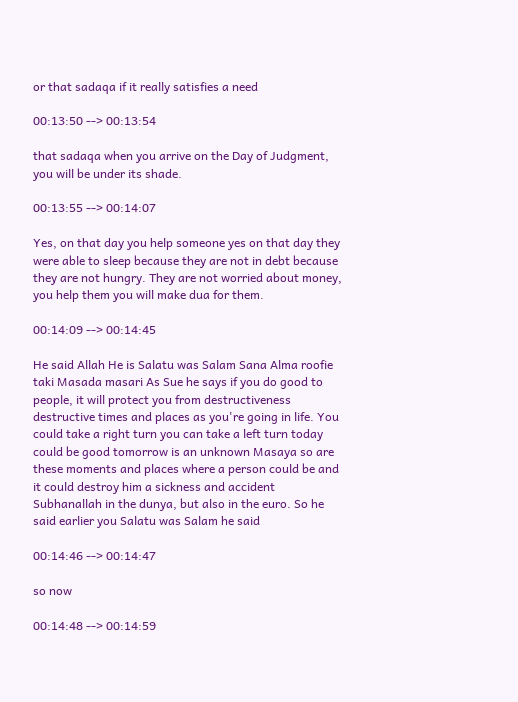or that sadaqa if it really satisfies a need

00:13:50 --> 00:13:54

that sadaqa when you arrive on the Day of Judgment, you will be under its shade.

00:13:55 --> 00:14:07

Yes, on that day you help someone yes on that day they were able to sleep because they are not in debt because they are not hungry. They are not worried about money, you help them you will make dua for them.

00:14:09 --> 00:14:45

He said Allah He is Salatu was Salam Sana Alma roofie taki Masada masari As Sue he says if you do good to people, it will protect you from destructiveness destructive times and places as you're going in life. You could take a right turn you can take a left turn today could be good tomorrow is an unknown Masaya so are these moments and places where a person could be and it could destroy him a sickness and accident Subhanallah in the dunya, but also in the euro. So he said earlier you Salatu was Salam he said

00:14:46 --> 00:14:47

so now

00:14:48 --> 00:14:59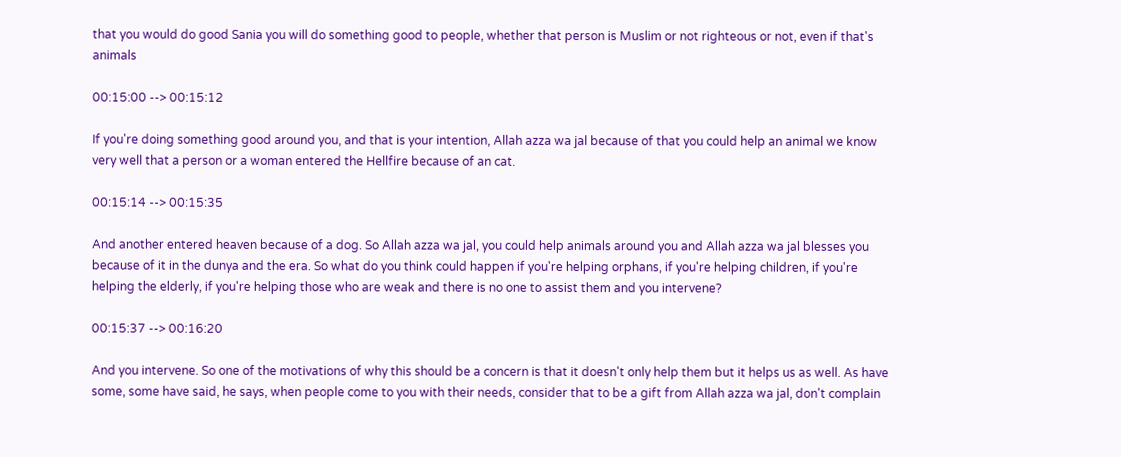that you would do good Sania you will do something good to people, whether that person is Muslim or not righteous or not, even if that's animals

00:15:00 --> 00:15:12

If you're doing something good around you, and that is your intention, Allah azza wa jal because of that you could help an animal we know very well that a person or a woman entered the Hellfire because of an cat.

00:15:14 --> 00:15:35

And another entered heaven because of a dog. So Allah azza wa jal, you could help animals around you and Allah azza wa jal blesses you because of it in the dunya and the era. So what do you think could happen if you're helping orphans, if you're helping children, if you're helping the elderly, if you're helping those who are weak and there is no one to assist them and you intervene?

00:15:37 --> 00:16:20

And you intervene. So one of the motivations of why this should be a concern is that it doesn't only help them but it helps us as well. As have some, some have said, he says, when people come to you with their needs, consider that to be a gift from Allah azza wa jal, don't complain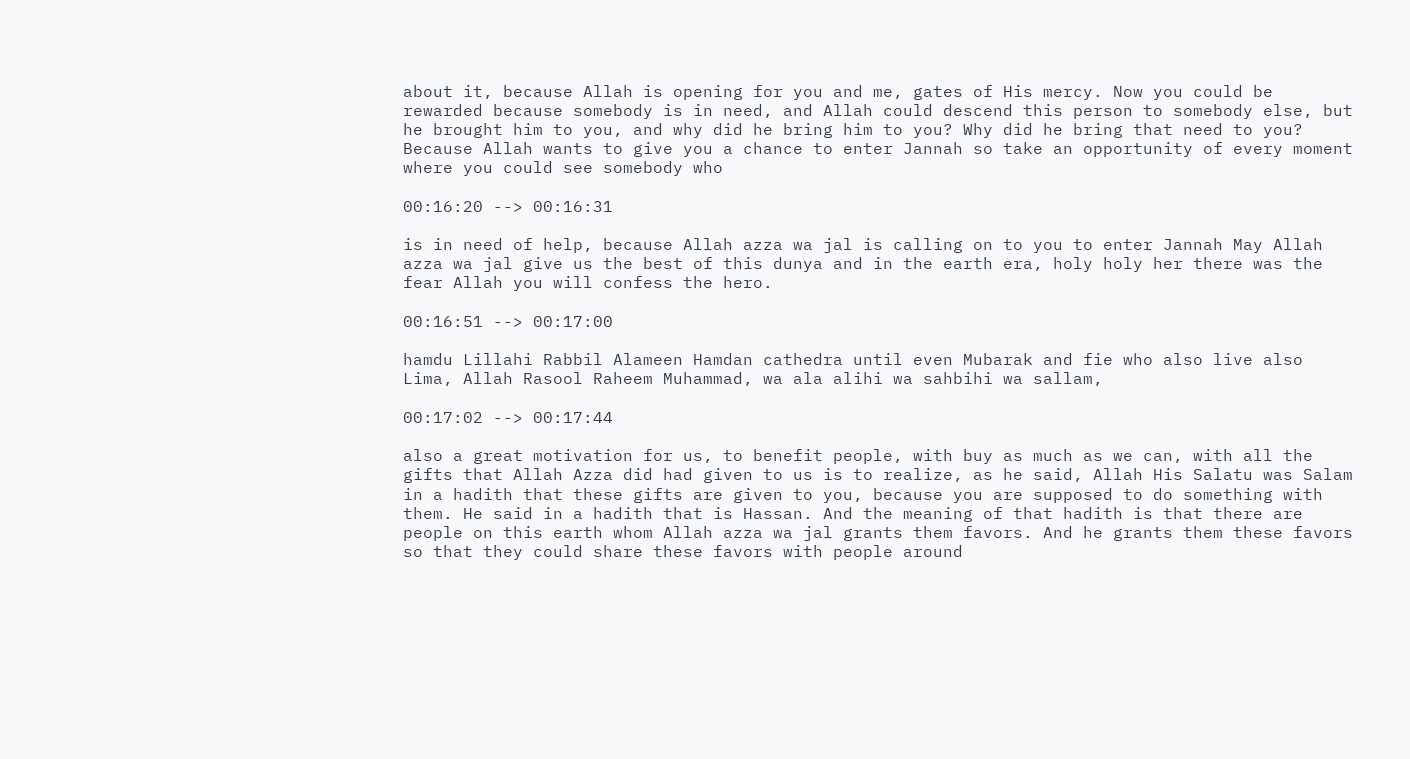about it, because Allah is opening for you and me, gates of His mercy. Now you could be rewarded because somebody is in need, and Allah could descend this person to somebody else, but he brought him to you, and why did he bring him to you? Why did he bring that need to you? Because Allah wants to give you a chance to enter Jannah so take an opportunity of every moment where you could see somebody who

00:16:20 --> 00:16:31

is in need of help, because Allah azza wa jal is calling on to you to enter Jannah May Allah azza wa jal give us the best of this dunya and in the earth era, holy holy her there was the fear Allah you will confess the hero.

00:16:51 --> 00:17:00

hamdu Lillahi Rabbil Alameen Hamdan cathedra until even Mubarak and fie who also live also Lima, Allah Rasool Raheem Muhammad, wa ala alihi wa sahbihi wa sallam,

00:17:02 --> 00:17:44

also a great motivation for us, to benefit people, with buy as much as we can, with all the gifts that Allah Azza did had given to us is to realize, as he said, Allah His Salatu was Salam in a hadith that these gifts are given to you, because you are supposed to do something with them. He said in a hadith that is Hassan. And the meaning of that hadith is that there are people on this earth whom Allah azza wa jal grants them favors. And he grants them these favors so that they could share these favors with people around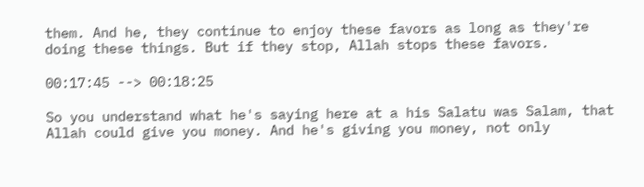them. And he, they continue to enjoy these favors as long as they're doing these things. But if they stop, Allah stops these favors.

00:17:45 --> 00:18:25

So you understand what he's saying here at a his Salatu was Salam, that Allah could give you money. And he's giving you money, not only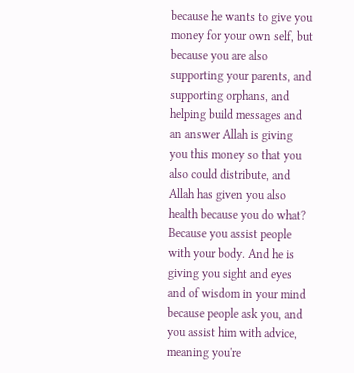because he wants to give you money for your own self, but because you are also supporting your parents, and supporting orphans, and helping build messages and an answer Allah is giving you this money so that you also could distribute, and Allah has given you also health because you do what? Because you assist people with your body. And he is giving you sight and eyes and of wisdom in your mind because people ask you, and you assist him with advice, meaning you're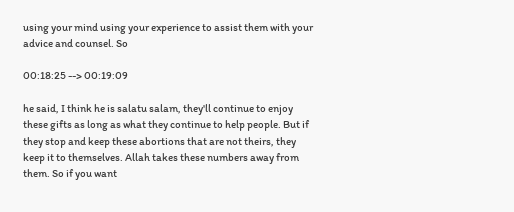using your mind using your experience to assist them with your advice and counsel. So

00:18:25 --> 00:19:09

he said, I think he is salatu salam, they'll continue to enjoy these gifts as long as what they continue to help people. But if they stop and keep these abortions that are not theirs, they keep it to themselves. Allah takes these numbers away from them. So if you want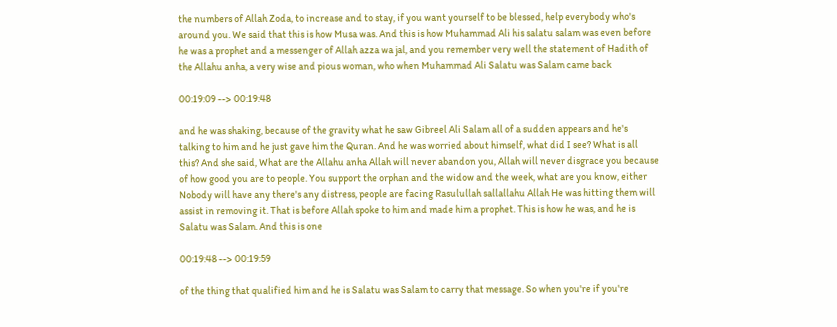the numbers of Allah Zoda, to increase and to stay, if you want yourself to be blessed, help everybody who's around you. We said that this is how Musa was. And this is how Muhammad Ali his salatu salam was even before he was a prophet and a messenger of Allah azza wa jal, and you remember very well the statement of Hadith of the Allahu anha, a very wise and pious woman, who when Muhammad Ali Salatu was Salam came back

00:19:09 --> 00:19:48

and he was shaking, because of the gravity what he saw Gibreel Ali Salam all of a sudden appears and he's talking to him and he just gave him the Quran. And he was worried about himself, what did I see? What is all this? And she said, What are the Allahu anha Allah will never abandon you, Allah will never disgrace you because of how good you are to people. You support the orphan and the widow and the week, what are you know, either Nobody will have any there's any distress, people are facing Rasulullah sallallahu Allah He was hitting them will assist in removing it. That is before Allah spoke to him and made him a prophet. This is how he was, and he is Salatu was Salam. And this is one

00:19:48 --> 00:19:59

of the thing that qualified him and he is Salatu was Salam to carry that message. So when you're if you're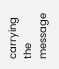carrying the message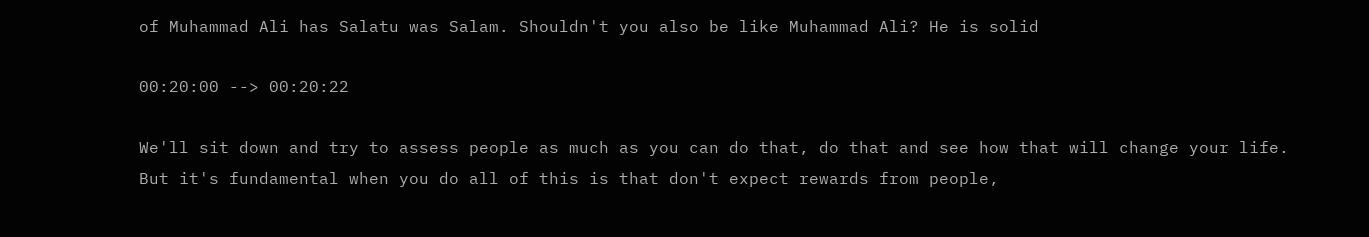of Muhammad Ali has Salatu was Salam. Shouldn't you also be like Muhammad Ali? He is solid

00:20:00 --> 00:20:22

We'll sit down and try to assess people as much as you can do that, do that and see how that will change your life. But it's fundamental when you do all of this is that don't expect rewards from people,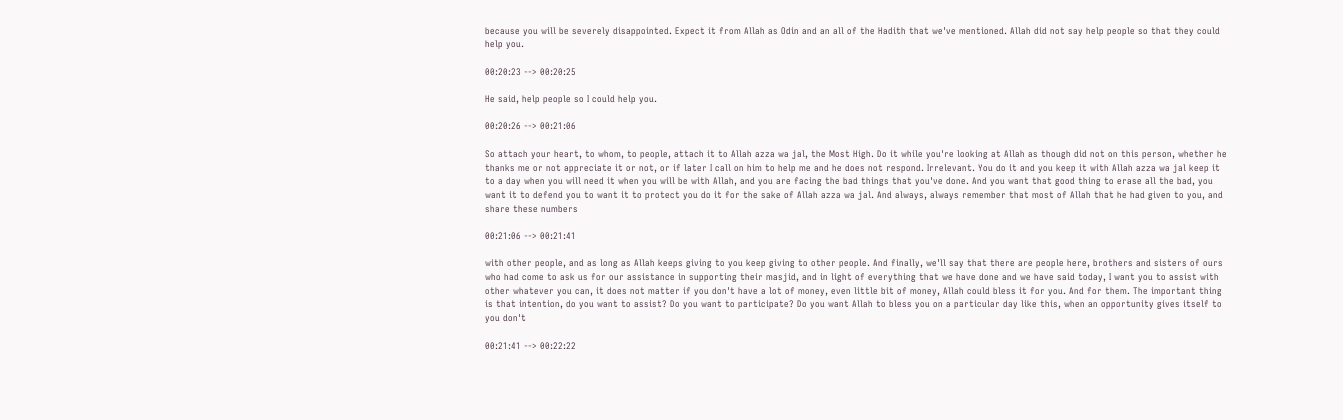because you will be severely disappointed. Expect it from Allah as Odin and an all of the Hadith that we've mentioned. Allah did not say help people so that they could help you.

00:20:23 --> 00:20:25

He said, help people so I could help you.

00:20:26 --> 00:21:06

So attach your heart, to whom, to people, attach it to Allah azza wa jal, the Most High. Do it while you're looking at Allah as though did not on this person, whether he thanks me or not appreciate it or not, or if later I call on him to help me and he does not respond. Irrelevant. You do it and you keep it with Allah azza wa jal keep it to a day when you will need it when you will be with Allah, and you are facing the bad things that you've done. And you want that good thing to erase all the bad, you want it to defend you to want it to protect you do it for the sake of Allah azza wa jal. And always, always remember that most of Allah that he had given to you, and share these numbers

00:21:06 --> 00:21:41

with other people, and as long as Allah keeps giving to you keep giving to other people. And finally, we'll say that there are people here, brothers and sisters of ours who had come to ask us for our assistance in supporting their masjid, and in light of everything that we have done and we have said today, I want you to assist with other whatever you can, it does not matter if you don't have a lot of money, even little bit of money, Allah could bless it for you. And for them. The important thing is that intention, do you want to assist? Do you want to participate? Do you want Allah to bless you on a particular day like this, when an opportunity gives itself to you don't

00:21:41 --> 00:22:22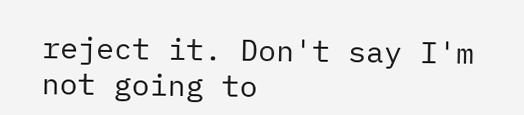reject it. Don't say I'm not going to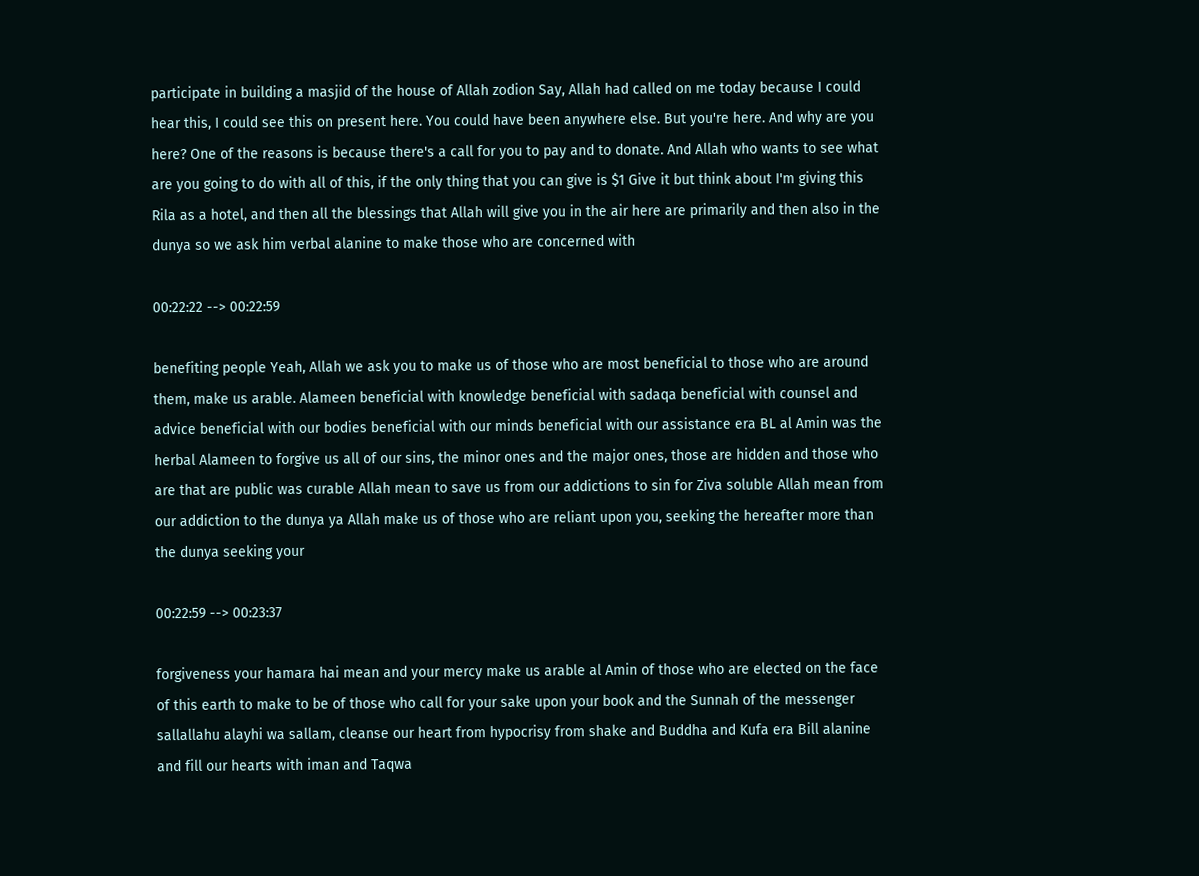participate in building a masjid of the house of Allah zodion Say, Allah had called on me today because I could hear this, I could see this on present here. You could have been anywhere else. But you're here. And why are you here? One of the reasons is because there's a call for you to pay and to donate. And Allah who wants to see what are you going to do with all of this, if the only thing that you can give is $1 Give it but think about I'm giving this Rila as a hotel, and then all the blessings that Allah will give you in the air here are primarily and then also in the dunya so we ask him verbal alanine to make those who are concerned with

00:22:22 --> 00:22:59

benefiting people Yeah, Allah we ask you to make us of those who are most beneficial to those who are around them, make us arable. Alameen beneficial with knowledge beneficial with sadaqa beneficial with counsel and advice beneficial with our bodies beneficial with our minds beneficial with our assistance era BL al Amin was the herbal Alameen to forgive us all of our sins, the minor ones and the major ones, those are hidden and those who are that are public was curable Allah mean to save us from our addictions to sin for Ziva soluble Allah mean from our addiction to the dunya ya Allah make us of those who are reliant upon you, seeking the hereafter more than the dunya seeking your

00:22:59 --> 00:23:37

forgiveness your hamara hai mean and your mercy make us arable al Amin of those who are elected on the face of this earth to make to be of those who call for your sake upon your book and the Sunnah of the messenger sallallahu alayhi wa sallam, cleanse our heart from hypocrisy from shake and Buddha and Kufa era Bill alanine and fill our hearts with iman and Taqwa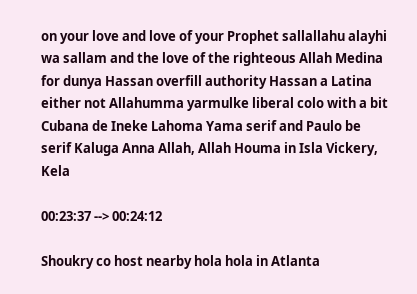on your love and love of your Prophet sallallahu alayhi wa sallam and the love of the righteous Allah Medina for dunya Hassan overfill authority Hassan a Latina either not Allahumma yarmulke liberal colo with a bit Cubana de Ineke Lahoma Yama serif and Paulo be serif Kaluga Anna Allah, Allah Houma in Isla Vickery, Kela

00:23:37 --> 00:24:12

Shoukry co host nearby hola hola in Atlanta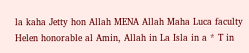la kaha Jetty hon Allah MENA Allah Maha Luca faculty Helen honorable al Amin, Allah in La Isla in a * T in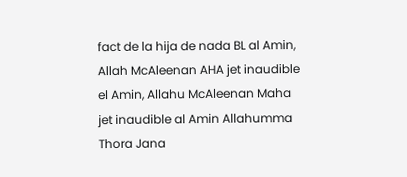fact de la hija de nada BL al Amin, Allah McAleenan AHA jet inaudible el Amin, Allahu McAleenan Maha jet inaudible al Amin Allahumma Thora Jana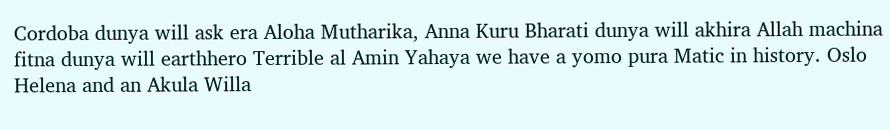Cordoba dunya will ask era Aloha Mutharika, Anna Kuru Bharati dunya will akhira Allah machina fitna dunya will earthhero Terrible al Amin Yahaya we have a yomo pura Matic in history. Oslo Helena and an Akula Willa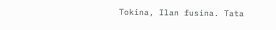Tokina, Ilan fusina. Tata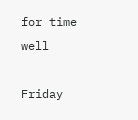for time well

Friday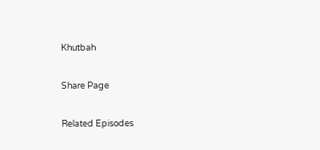Khutbah

Share Page

Related Episodes